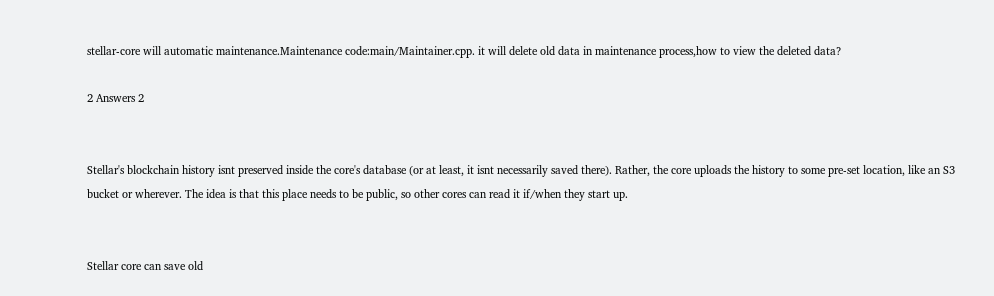stellar-core will automatic maintenance.Maintenance code:main/Maintainer.cpp. it will delete old data in maintenance process,how to view the deleted data?

2 Answers 2


Stellar's blockchain history isnt preserved inside the core's database (or at least, it isnt necessarily saved there). Rather, the core uploads the history to some pre-set location, like an S3 bucket or wherever. The idea is that this place needs to be public, so other cores can read it if/when they start up.


Stellar core can save old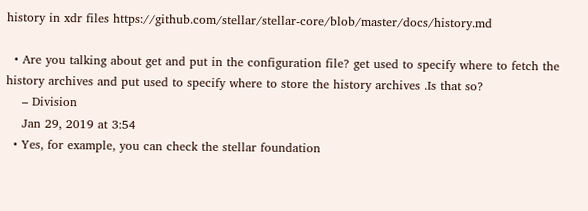history in xdr files https://github.com/stellar/stellar-core/blob/master/docs/history.md

  • Are you talking about get and put in the configuration file? get used to specify where to fetch the history archives and put used to specify where to store the history archives .Is that so?
    – Division
    Jan 29, 2019 at 3:54
  • Yes, for example, you can check the stellar foundation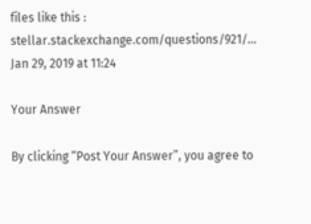files like this : stellar.stackexchange.com/questions/921/… Jan 29, 2019 at 11:24

Your Answer

By clicking “Post Your Answer”, you agree to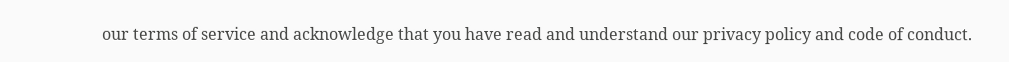our terms of service and acknowledge that you have read and understand our privacy policy and code of conduct.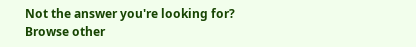Not the answer you're looking for? Browse other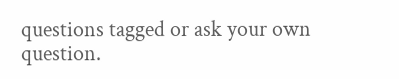questions tagged or ask your own question.